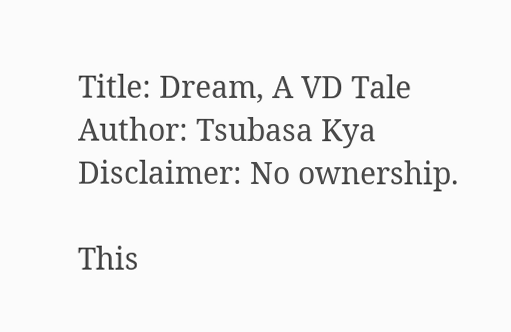Title: Dream, A VD Tale
Author: Tsubasa Kya
Disclaimer: No ownership.

This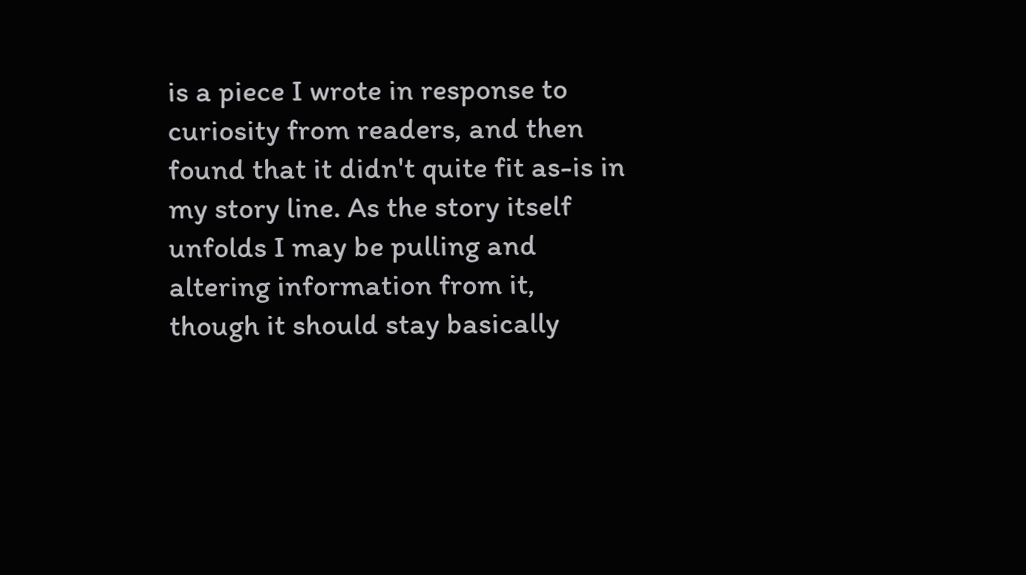is a piece I wrote in response to curiosity from readers, and then found that it didn't quite fit as-is in my story line. As the story itself unfolds I may be pulling and altering information from it, though it should stay basically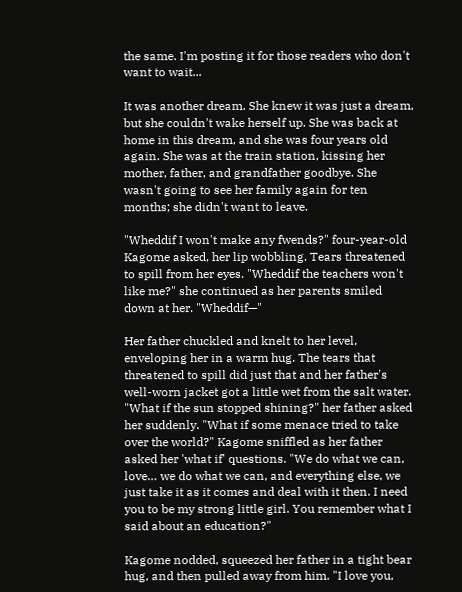the same. I'm posting it for those readers who don't want to wait...

It was another dream. She knew it was just a dream, but she couldn't wake herself up. She was back at home in this dream, and she was four years old again. She was at the train station, kissing her mother, father, and grandfather goodbye. She wasn't going to see her family again for ten months; she didn't want to leave.

"Wheddif I won't make any fwends?" four-year-old Kagome asked, her lip wobbling. Tears threatened to spill from her eyes. "Wheddif the teachers won't like me?" she continued as her parents smiled down at her. "Wheddif—"

Her father chuckled and knelt to her level, enveloping her in a warm hug. The tears that threatened to spill did just that and her father's well-worn jacket got a little wet from the salt water. "What if the sun stopped shining?" her father asked her suddenly. "What if some menace tried to take over the world?" Kagome sniffled as her father asked her 'what if' questions. "We do what we can, love… we do what we can, and everything else, we just take it as it comes and deal with it then. I need you to be my strong little girl. You remember what I said about an education?"

Kagome nodded, squeezed her father in a tight bear hug, and then pulled away from him. "I love you,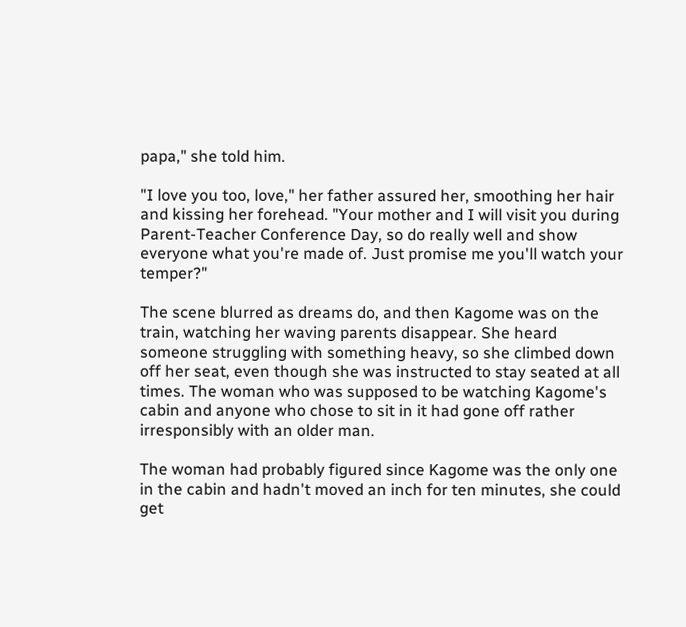papa," she told him.

"I love you too, love," her father assured her, smoothing her hair and kissing her forehead. "Your mother and I will visit you during Parent-Teacher Conference Day, so do really well and show everyone what you're made of. Just promise me you'll watch your temper?"

The scene blurred as dreams do, and then Kagome was on the train, watching her waving parents disappear. She heard someone struggling with something heavy, so she climbed down off her seat, even though she was instructed to stay seated at all times. The woman who was supposed to be watching Kagome's cabin and anyone who chose to sit in it had gone off rather irresponsibly with an older man.

The woman had probably figured since Kagome was the only one in the cabin and hadn't moved an inch for ten minutes, she could get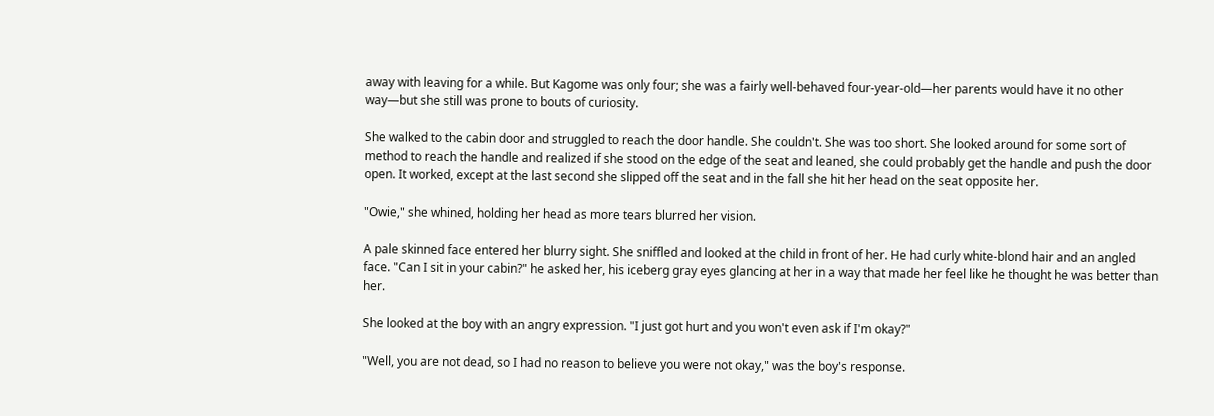away with leaving for a while. But Kagome was only four; she was a fairly well-behaved four-year-old—her parents would have it no other way—but she still was prone to bouts of curiosity.

She walked to the cabin door and struggled to reach the door handle. She couldn't. She was too short. She looked around for some sort of method to reach the handle and realized if she stood on the edge of the seat and leaned, she could probably get the handle and push the door open. It worked, except at the last second she slipped off the seat and in the fall she hit her head on the seat opposite her.

"Owie," she whined, holding her head as more tears blurred her vision.

A pale skinned face entered her blurry sight. She sniffled and looked at the child in front of her. He had curly white-blond hair and an angled face. "Can I sit in your cabin?" he asked her, his iceberg gray eyes glancing at her in a way that made her feel like he thought he was better than her.

She looked at the boy with an angry expression. "I just got hurt and you won't even ask if I'm okay?"

"Well, you are not dead, so I had no reason to believe you were not okay," was the boy's response.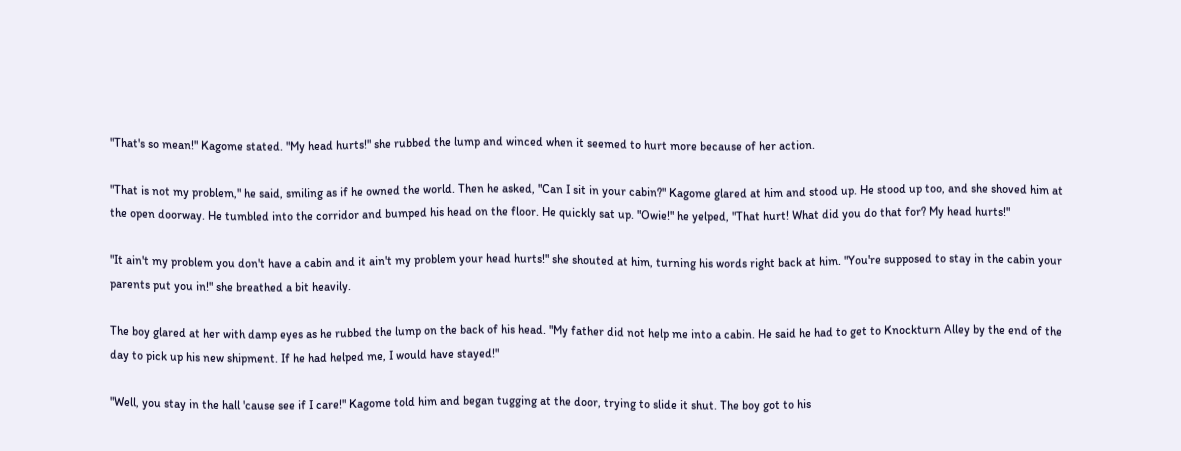"That's so mean!" Kagome stated. "My head hurts!" she rubbed the lump and winced when it seemed to hurt more because of her action.

"That is not my problem," he said, smiling as if he owned the world. Then he asked, "Can I sit in your cabin?" Kagome glared at him and stood up. He stood up too, and she shoved him at the open doorway. He tumbled into the corridor and bumped his head on the floor. He quickly sat up. "Owie!" he yelped, "That hurt! What did you do that for? My head hurts!"

"It ain't my problem you don't have a cabin and it ain't my problem your head hurts!" she shouted at him, turning his words right back at him. "You're supposed to stay in the cabin your parents put you in!" she breathed a bit heavily.

The boy glared at her with damp eyes as he rubbed the lump on the back of his head. "My father did not help me into a cabin. He said he had to get to Knockturn Alley by the end of the day to pick up his new shipment. If he had helped me, I would have stayed!"

"Well, you stay in the hall 'cause see if I care!" Kagome told him and began tugging at the door, trying to slide it shut. The boy got to his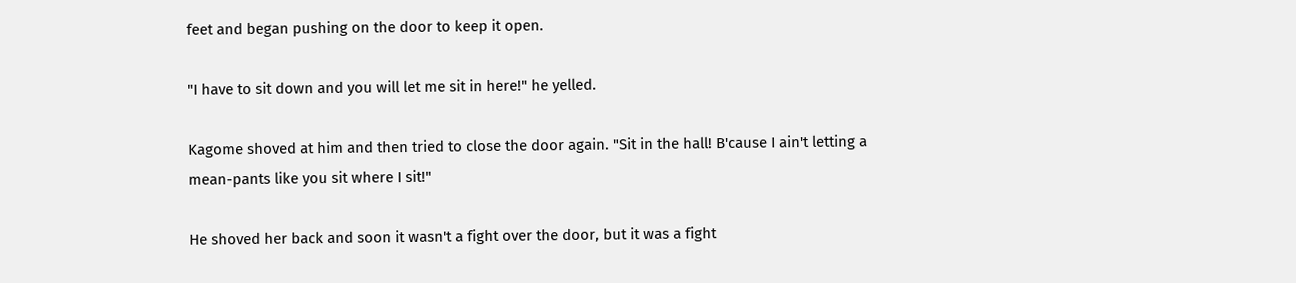feet and began pushing on the door to keep it open.

"I have to sit down and you will let me sit in here!" he yelled.

Kagome shoved at him and then tried to close the door again. "Sit in the hall! B'cause I ain't letting a mean-pants like you sit where I sit!"

He shoved her back and soon it wasn't a fight over the door, but it was a fight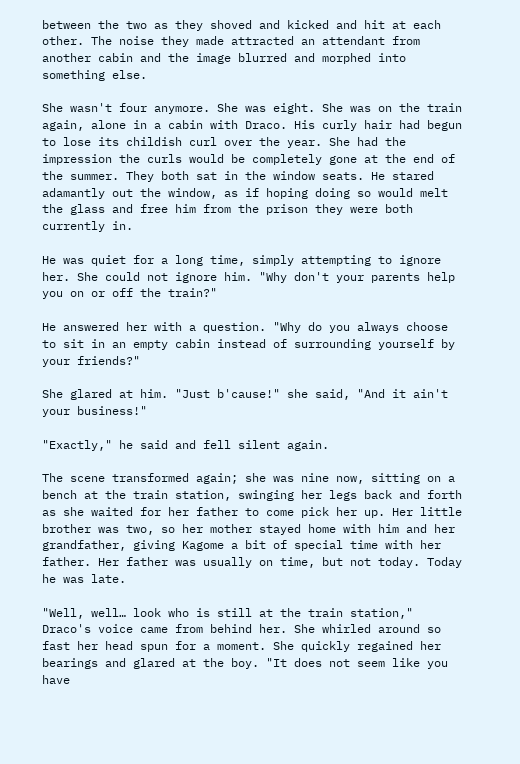between the two as they shoved and kicked and hit at each other. The noise they made attracted an attendant from another cabin and the image blurred and morphed into something else.

She wasn't four anymore. She was eight. She was on the train again, alone in a cabin with Draco. His curly hair had begun to lose its childish curl over the year. She had the impression the curls would be completely gone at the end of the summer. They both sat in the window seats. He stared adamantly out the window, as if hoping doing so would melt the glass and free him from the prison they were both currently in.

He was quiet for a long time, simply attempting to ignore her. She could not ignore him. "Why don't your parents help you on or off the train?"

He answered her with a question. "Why do you always choose to sit in an empty cabin instead of surrounding yourself by your friends?"

She glared at him. "Just b'cause!" she said, "And it ain't your business!"

"Exactly," he said and fell silent again.

The scene transformed again; she was nine now, sitting on a bench at the train station, swinging her legs back and forth as she waited for her father to come pick her up. Her little brother was two, so her mother stayed home with him and her grandfather, giving Kagome a bit of special time with her father. Her father was usually on time, but not today. Today he was late.

"Well, well… look who is still at the train station," Draco's voice came from behind her. She whirled around so fast her head spun for a moment. She quickly regained her bearings and glared at the boy. "It does not seem like you have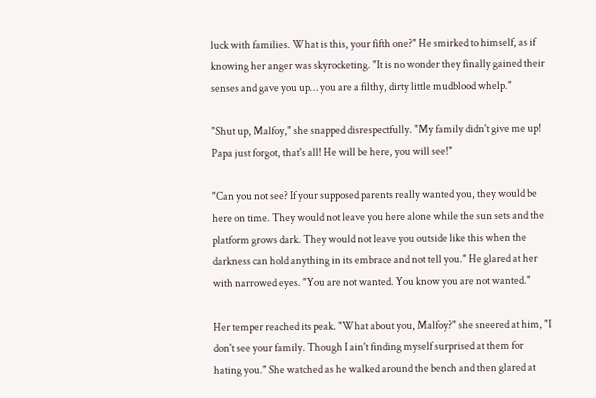luck with families. What is this, your fifth one?" He smirked to himself, as if knowing her anger was skyrocketing. "It is no wonder they finally gained their senses and gave you up… you are a filthy, dirty little mudblood whelp."

"Shut up, Malfoy," she snapped disrespectfully. "My family didn't give me up! Papa just forgot, that's all! He will be here, you will see!"

"Can you not see? If your supposed parents really wanted you, they would be here on time. They would not leave you here alone while the sun sets and the platform grows dark. They would not leave you outside like this when the darkness can hold anything in its embrace and not tell you." He glared at her with narrowed eyes. "You are not wanted. You know you are not wanted."

Her temper reached its peak. "What about you, Malfoy?" she sneered at him, "I don't see your family. Though I ain't finding myself surprised at them for hating you." She watched as he walked around the bench and then glared at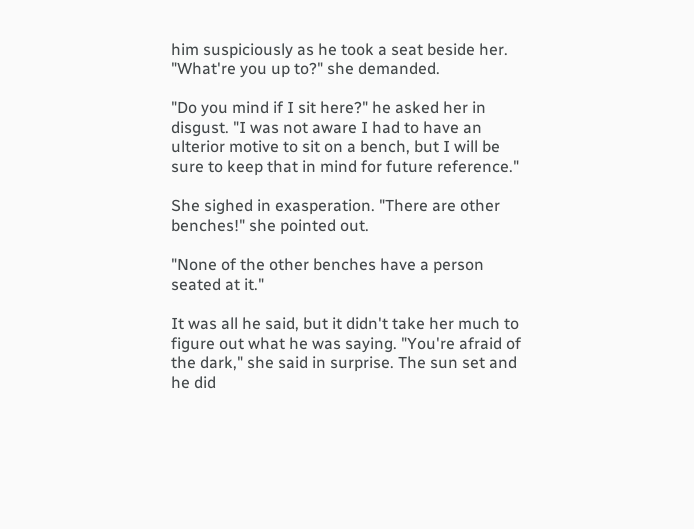him suspiciously as he took a seat beside her. "What're you up to?" she demanded.

"Do you mind if I sit here?" he asked her in disgust. "I was not aware I had to have an ulterior motive to sit on a bench, but I will be sure to keep that in mind for future reference."

She sighed in exasperation. "There are other benches!" she pointed out.

"None of the other benches have a person seated at it."

It was all he said, but it didn't take her much to figure out what he was saying. "You're afraid of the dark," she said in surprise. The sun set and he did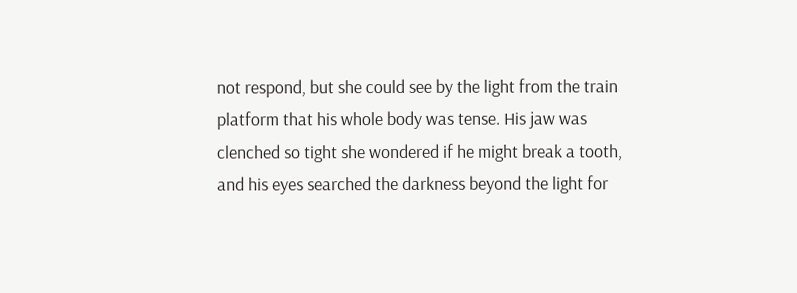not respond, but she could see by the light from the train platform that his whole body was tense. His jaw was clenched so tight she wondered if he might break a tooth, and his eyes searched the darkness beyond the light for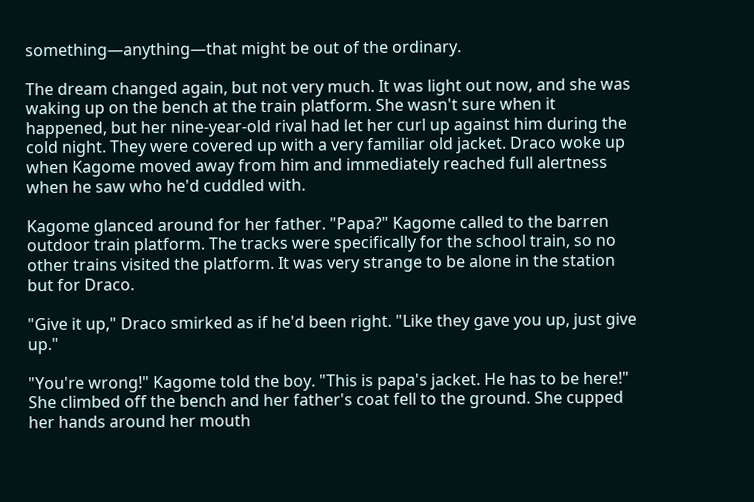something—anything—that might be out of the ordinary.

The dream changed again, but not very much. It was light out now, and she was waking up on the bench at the train platform. She wasn't sure when it happened, but her nine-year-old rival had let her curl up against him during the cold night. They were covered up with a very familiar old jacket. Draco woke up when Kagome moved away from him and immediately reached full alertness when he saw who he'd cuddled with.

Kagome glanced around for her father. "Papa?" Kagome called to the barren outdoor train platform. The tracks were specifically for the school train, so no other trains visited the platform. It was very strange to be alone in the station but for Draco.

"Give it up," Draco smirked as if he'd been right. "Like they gave you up, just give up."

"You're wrong!" Kagome told the boy. "This is papa's jacket. He has to be here!" She climbed off the bench and her father's coat fell to the ground. She cupped her hands around her mouth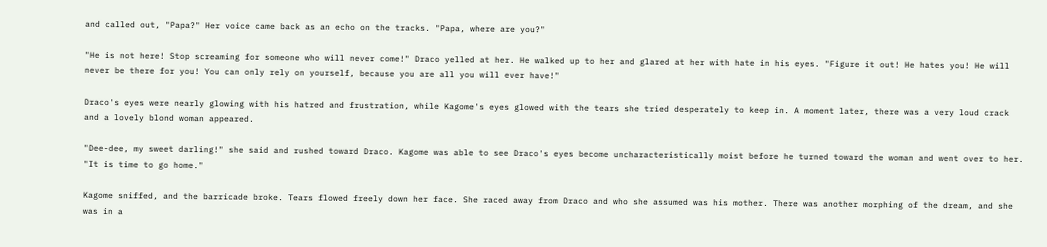and called out, "Papa?" Her voice came back as an echo on the tracks. "Papa, where are you?"

"He is not here! Stop screaming for someone who will never come!" Draco yelled at her. He walked up to her and glared at her with hate in his eyes. "Figure it out! He hates you! He will never be there for you! You can only rely on yourself, because you are all you will ever have!"

Draco's eyes were nearly glowing with his hatred and frustration, while Kagome's eyes glowed with the tears she tried desperately to keep in. A moment later, there was a very loud crack and a lovely blond woman appeared.

"Dee-dee, my sweet darling!" she said and rushed toward Draco. Kagome was able to see Draco's eyes become uncharacteristically moist before he turned toward the woman and went over to her. "It is time to go home."

Kagome sniffed, and the barricade broke. Tears flowed freely down her face. She raced away from Draco and who she assumed was his mother. There was another morphing of the dream, and she was in a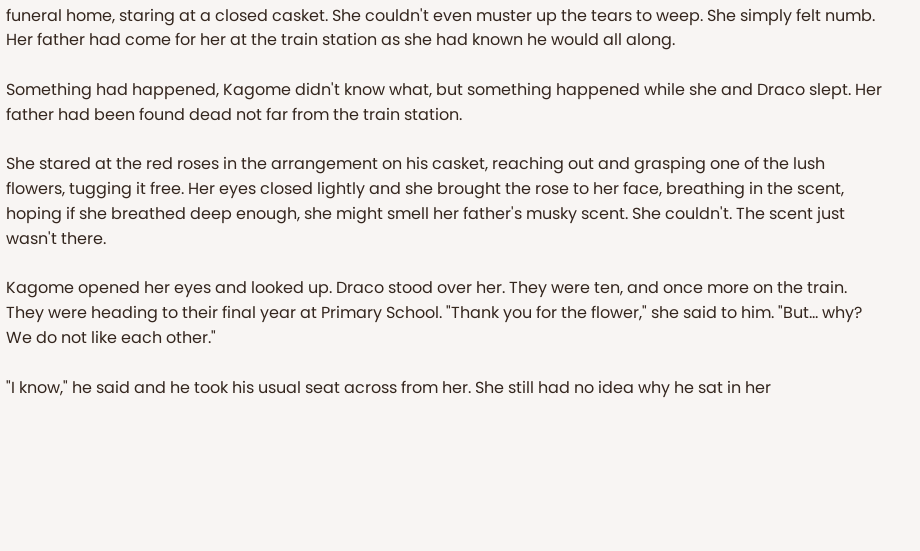funeral home, staring at a closed casket. She couldn't even muster up the tears to weep. She simply felt numb. Her father had come for her at the train station as she had known he would all along.

Something had happened, Kagome didn't know what, but something happened while she and Draco slept. Her father had been found dead not far from the train station.

She stared at the red roses in the arrangement on his casket, reaching out and grasping one of the lush flowers, tugging it free. Her eyes closed lightly and she brought the rose to her face, breathing in the scent, hoping if she breathed deep enough, she might smell her father's musky scent. She couldn't. The scent just wasn't there.

Kagome opened her eyes and looked up. Draco stood over her. They were ten, and once more on the train. They were heading to their final year at Primary School. "Thank you for the flower," she said to him. "But… why? We do not like each other."

"I know," he said and he took his usual seat across from her. She still had no idea why he sat in her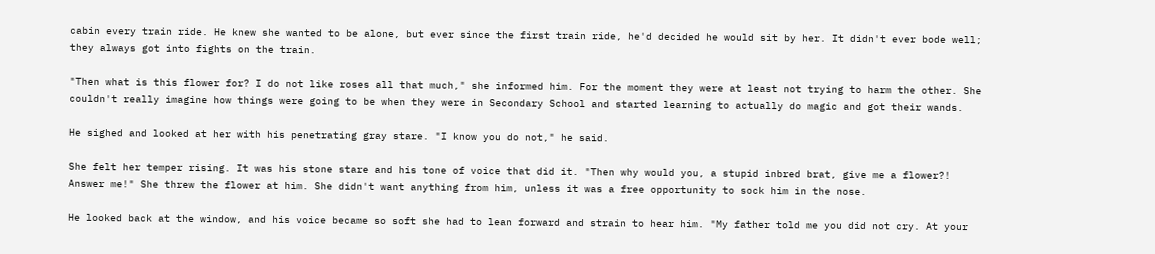cabin every train ride. He knew she wanted to be alone, but ever since the first train ride, he'd decided he would sit by her. It didn't ever bode well; they always got into fights on the train.

"Then what is this flower for? I do not like roses all that much," she informed him. For the moment they were at least not trying to harm the other. She couldn't really imagine how things were going to be when they were in Secondary School and started learning to actually do magic and got their wands.

He sighed and looked at her with his penetrating gray stare. "I know you do not," he said.

She felt her temper rising. It was his stone stare and his tone of voice that did it. "Then why would you, a stupid inbred brat, give me a flower?! Answer me!" She threw the flower at him. She didn't want anything from him, unless it was a free opportunity to sock him in the nose.

He looked back at the window, and his voice became so soft she had to lean forward and strain to hear him. "My father told me you did not cry. At your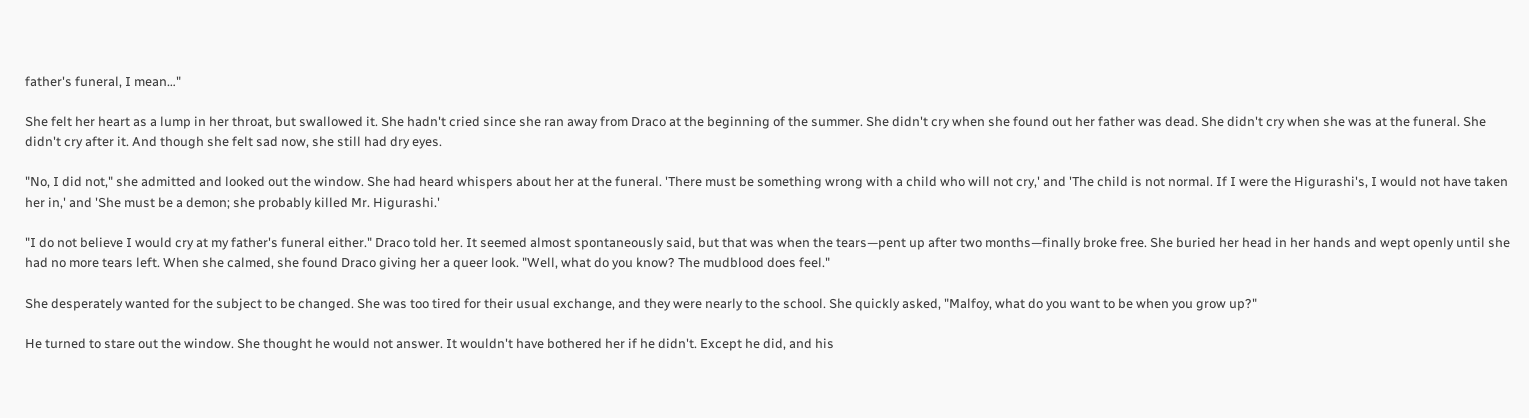father's funeral, I mean…"

She felt her heart as a lump in her throat, but swallowed it. She hadn't cried since she ran away from Draco at the beginning of the summer. She didn't cry when she found out her father was dead. She didn't cry when she was at the funeral. She didn't cry after it. And though she felt sad now, she still had dry eyes.

"No, I did not," she admitted and looked out the window. She had heard whispers about her at the funeral. 'There must be something wrong with a child who will not cry,' and 'The child is not normal. If I were the Higurashi's, I would not have taken her in,' and 'She must be a demon; she probably killed Mr. Higurashi.'

"I do not believe I would cry at my father's funeral either." Draco told her. It seemed almost spontaneously said, but that was when the tears—pent up after two months—finally broke free. She buried her head in her hands and wept openly until she had no more tears left. When she calmed, she found Draco giving her a queer look. "Well, what do you know? The mudblood does feel."

She desperately wanted for the subject to be changed. She was too tired for their usual exchange, and they were nearly to the school. She quickly asked, "Malfoy, what do you want to be when you grow up?"

He turned to stare out the window. She thought he would not answer. It wouldn't have bothered her if he didn't. Except he did, and his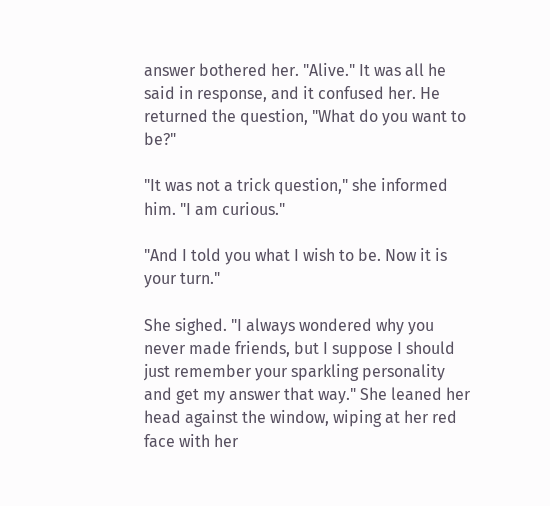answer bothered her. "Alive." It was all he said in response, and it confused her. He returned the question, "What do you want to be?"

"It was not a trick question," she informed him. "I am curious."

"And I told you what I wish to be. Now it is your turn."

She sighed. "I always wondered why you never made friends, but I suppose I should just remember your sparkling personality and get my answer that way." She leaned her head against the window, wiping at her red face with her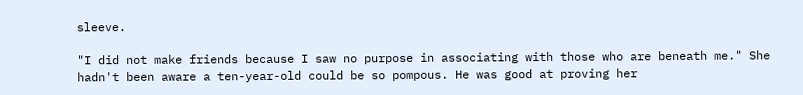sleeve.

"I did not make friends because I saw no purpose in associating with those who are beneath me." She hadn't been aware a ten-year-old could be so pompous. He was good at proving her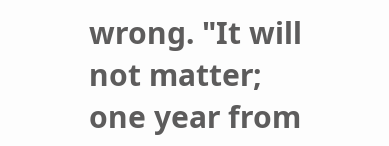wrong. "It will not matter; one year from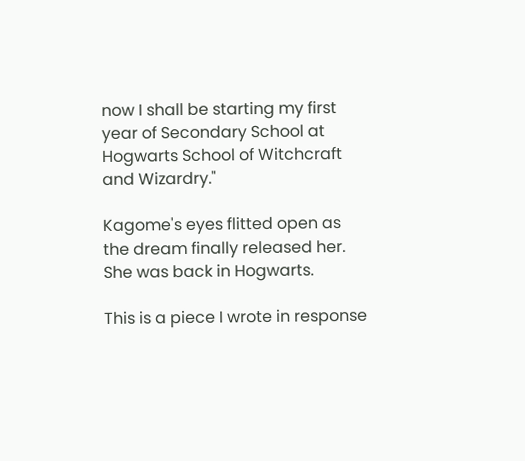now I shall be starting my first year of Secondary School at Hogwarts School of Witchcraft and Wizardry."

Kagome's eyes flitted open as the dream finally released her. She was back in Hogwarts.

This is a piece I wrote in response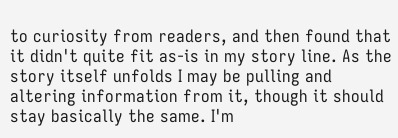to curiosity from readers, and then found that it didn't quite fit as-is in my story line. As the story itself unfolds I may be pulling and altering information from it, though it should stay basically the same. I'm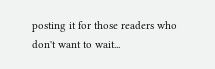posting it for those readers who don't want to wait...